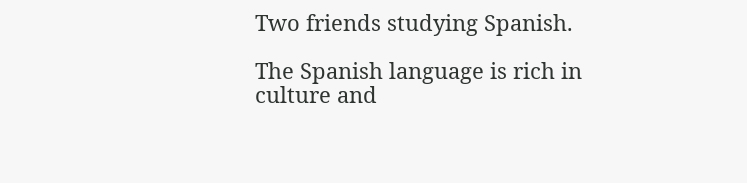Two friends studying Spanish.

The Spanish language is rich in culture and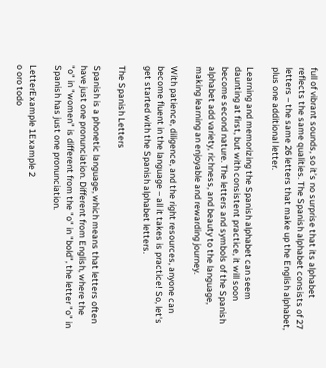full of vibrant sounds, so it’s no surprise that its alphabet reflects the same qualities. The Spanish alphabet consists of 27 letters – the same 26 letters that make up the English alphabet, plus one additional letter.

Learning and memorizing the Spanish alphabet can seem daunting at first, but with consistent practice, it will soon become second nature. The letters and symbols of the Spanish alphabet add variety, richness, and beauty to the language, making learning an enjoyable and rewarding journey.

With patience, diligence, and the right resources, anyone can become fluent in the language – all it takes is practice! So, let's get started with the Spanish alphabet letters.

The Spanish Letters

Spanish is a phonetic language, which means that letters often have just one pronunciation. Different from English, where the "o" in "women" is different from the "o" in "bold", the letter "o" in Spanish has just one pronunciation.

LetterExample 1Example 2
o oro todo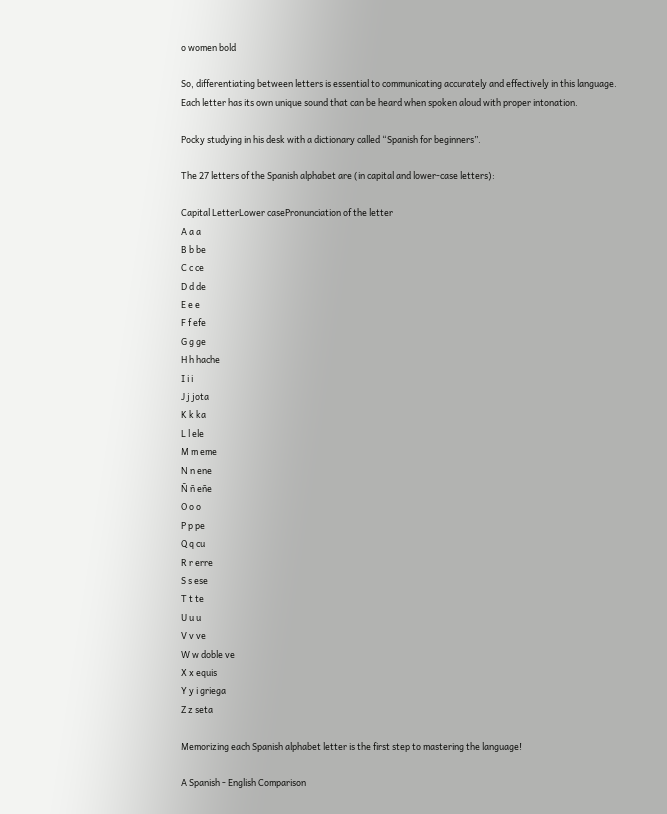o women bold

So, differentiating between letters is essential to communicating accurately and effectively in this language. Each letter has its own unique sound that can be heard when spoken aloud with proper intonation.

Pocky studying in his desk with a dictionary called “Spanish for beginners”.

The 27 letters of the Spanish alphabet are (in capital and lower-case letters):

Capital LetterLower casePronunciation of the letter
A a a
B b be
C c ce
D d de
E e e
F f efe
G g ge
H h hache
I i i
J j jota
K k ka
L l ele
M m eme
N n ene
Ñ ñ eñe
O o o
P p pe
Q q cu
R r erre
S s ese
T t te
U u u
V v ve
W w doble ve
X x equis
Y y i griega
Z z seta

Memorizing each Spanish alphabet letter is the first step to mastering the language!

A Spanish - English Comparison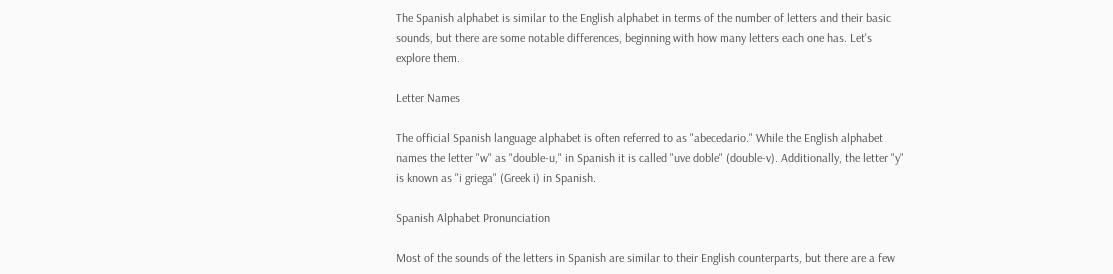The Spanish alphabet is similar to the English alphabet in terms of the number of letters and their basic sounds, but there are some notable differences, beginning with how many letters each one has. Let's explore them.

Letter Names

The official Spanish language alphabet is often referred to as "abecedario." While the English alphabet names the letter "w" as "double-u," in Spanish it is called "uve doble" (double-v). Additionally, the letter "y" is known as "i griega" (Greek i) in Spanish.

Spanish Alphabet Pronunciation

Most of the sounds of the letters in Spanish are similar to their English counterparts, but there are a few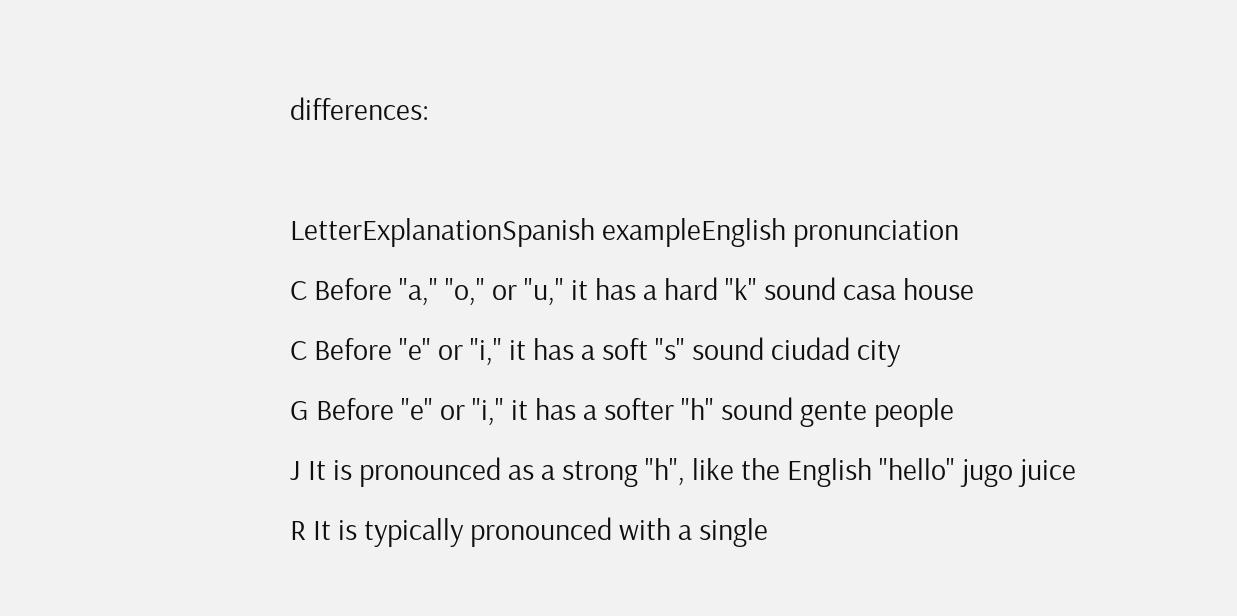differences:

LetterExplanationSpanish exampleEnglish pronunciation
C Before "a," "o," or "u," it has a hard "k" sound casa house
C Before "e" or "i," it has a soft "s" sound ciudad city
G Before "e" or "i," it has a softer "h" sound gente people
J It is pronounced as a strong "h", like the English "hello" jugo juice
R It is typically pronounced with a single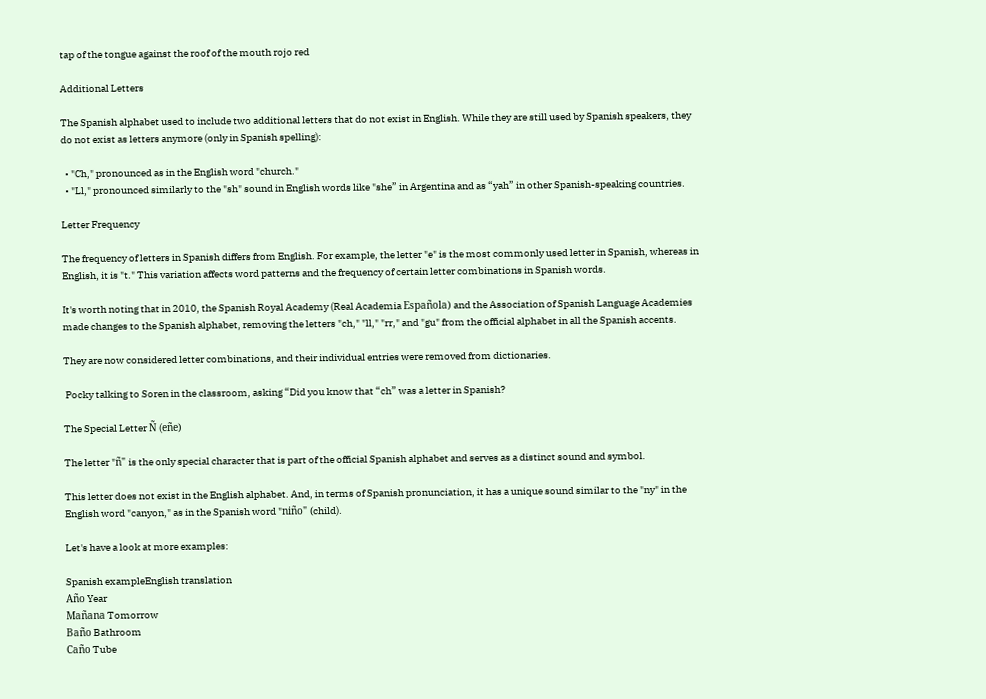tap of the tongue against the roof of the mouth rojo red

Additional Letters

The Spanish alphabet used to include two additional letters that do not exist in English. While they are still used by Spanish speakers, they do not exist as letters anymore (only in Spanish spelling):

  • "Ch," pronounced as in the English word "church."
  • "Ll," pronounced similarly to the "sh" sound in English words like "she” in Argentina and as “yah” in other Spanish-speaking countries.

Letter Frequency

The frequency of letters in Spanish differs from English. For example, the letter "e" is the most commonly used letter in Spanish, whereas in English, it is "t." This variation affects word patterns and the frequency of certain letter combinations in Spanish words.

It's worth noting that in 2010, the Spanish Royal Academy (Real Academia Española) and the Association of Spanish Language Academies made changes to the Spanish alphabet, removing the letters "ch," "ll," "rr," and "gu" from the official alphabet in all the Spanish accents.

They are now considered letter combinations, and their individual entries were removed from dictionaries.

 Pocky talking to Soren in the classroom, asking “Did you know that “ch” was a letter in Spanish?

The Special Letter Ñ (eñe)

The letter "ñ" is the only special character that is part of the official Spanish alphabet and serves as a distinct sound and symbol.

This letter does not exist in the English alphabet. And, in terms of Spanish pronunciation, it has a unique sound similar to the "ny" in the English word "canyon," as in the Spanish word "niño" (child).

Let's have a look at more examples:

Spanish exampleEnglish translation
Año Year
Mañana Tomorrow
Baño Bathroom
Caño Tube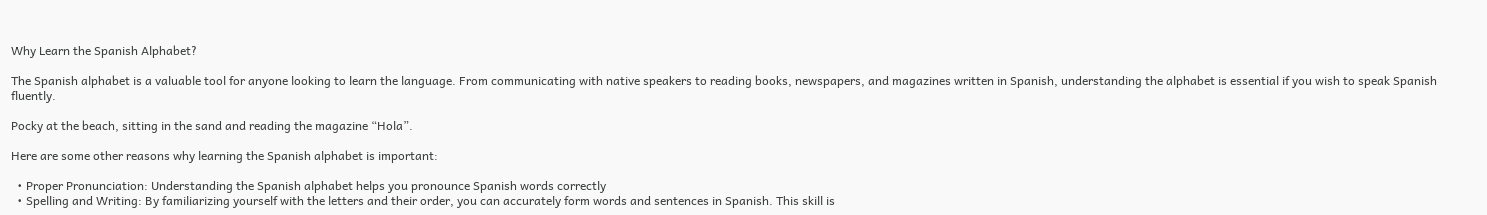Why Learn the Spanish Alphabet?

The Spanish alphabet is a valuable tool for anyone looking to learn the language. From communicating with native speakers to reading books, newspapers, and magazines written in Spanish, understanding the alphabet is essential if you wish to speak Spanish fluently.

Pocky at the beach, sitting in the sand and reading the magazine “Hola”.

Here are some other reasons why learning the Spanish alphabet is important:

  • Proper Pronunciation: Understanding the Spanish alphabet helps you pronounce Spanish words correctly
  • Spelling and Writing: By familiarizing yourself with the letters and their order, you can accurately form words and sentences in Spanish. This skill is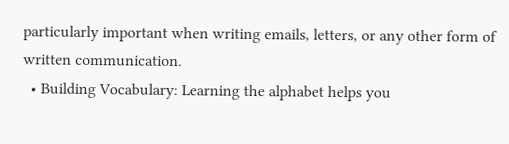particularly important when writing emails, letters, or any other form of written communication.
  • Building Vocabulary: Learning the alphabet helps you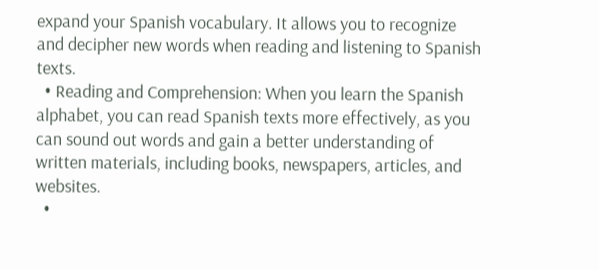expand your Spanish vocabulary. It allows you to recognize and decipher new words when reading and listening to Spanish texts.
  • Reading and Comprehension: When you learn the Spanish alphabet, you can read Spanish texts more effectively, as you can sound out words and gain a better understanding of written materials, including books, newspapers, articles, and websites.
  •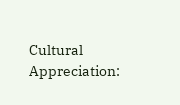Cultural Appreciation: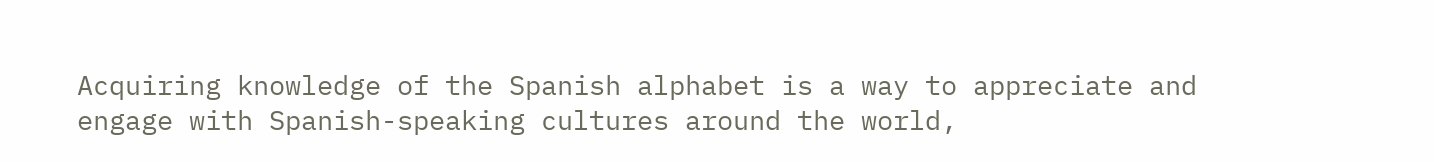Acquiring knowledge of the Spanish alphabet is a way to appreciate and engage with Spanish-speaking cultures around the world,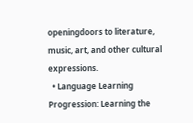openingdoors to literature, music, art, and other cultural expressions.
  • Language Learning Progression: Learning the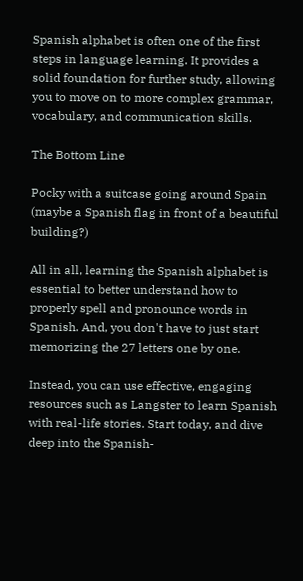Spanish alphabet is often one of the first steps in language learning. It provides a solid foundation for further study, allowing you to move on to more complex grammar, vocabulary, and communication skills.

The Bottom Line

Pocky with a suitcase going around Spain (maybe a Spanish flag in front of a beautiful building?)

All in all, learning the Spanish alphabet is essential to better understand how to properly spell and pronounce words in Spanish. And, you don't have to just start memorizing the 27 letters one by one.

Instead, you can use effective, engaging resources such as Langster to learn Spanish with real-life stories. Start today, and dive deep into the Spanish-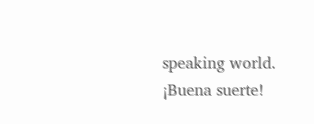speaking world. ¡Buena suerte!